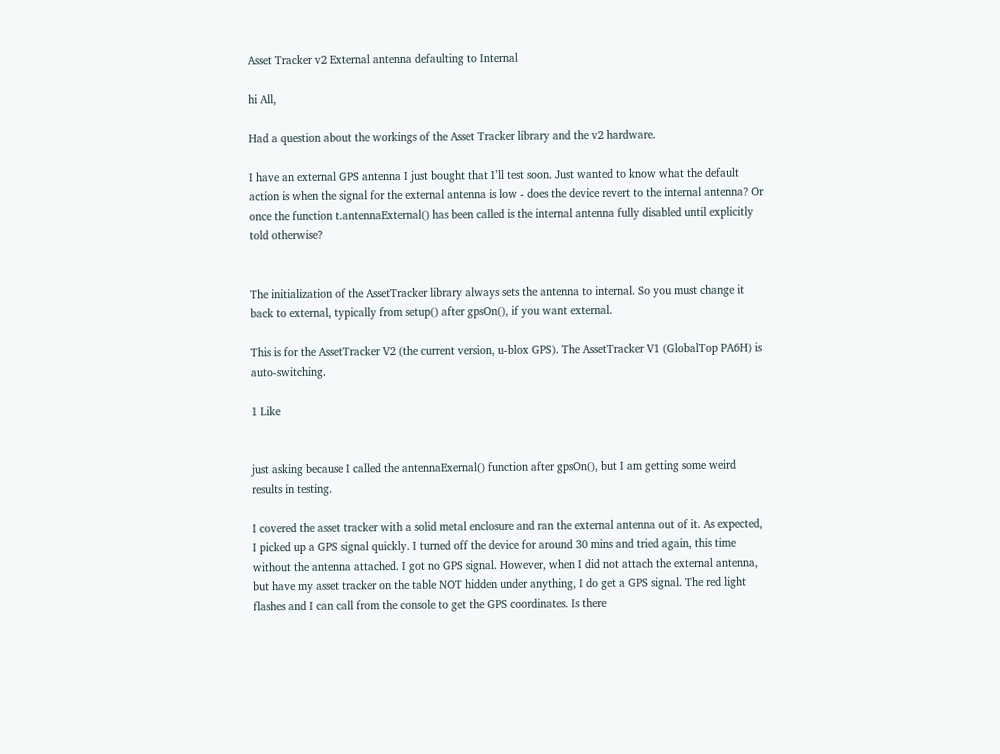Asset Tracker v2 External antenna defaulting to Internal

hi All,

Had a question about the workings of the Asset Tracker library and the v2 hardware.

I have an external GPS antenna I just bought that I’ll test soon. Just wanted to know what the default action is when the signal for the external antenna is low - does the device revert to the internal antenna? Or once the function t.antennaExternal() has been called is the internal antenna fully disabled until explicitly told otherwise?


The initialization of the AssetTracker library always sets the antenna to internal. So you must change it back to external, typically from setup() after gpsOn(), if you want external.

This is for the AssetTracker V2 (the current version, u-blox GPS). The AssetTracker V1 (GlobalTop PA6H) is auto-switching.

1 Like


just asking because I called the antennaExernal() function after gpsOn(), but I am getting some weird results in testing.

I covered the asset tracker with a solid metal enclosure and ran the external antenna out of it. As expected, I picked up a GPS signal quickly. I turned off the device for around 30 mins and tried again, this time without the antenna attached. I got no GPS signal. However, when I did not attach the external antenna, but have my asset tracker on the table NOT hidden under anything, I do get a GPS signal. The red light flashes and I can call from the console to get the GPS coordinates. Is there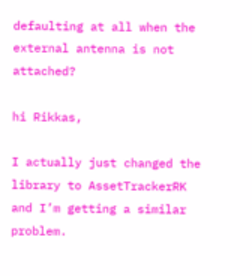defaulting at all when the external antenna is not attached?

hi Rikkas,

I actually just changed the library to AssetTrackerRK and I’m getting a similar problem.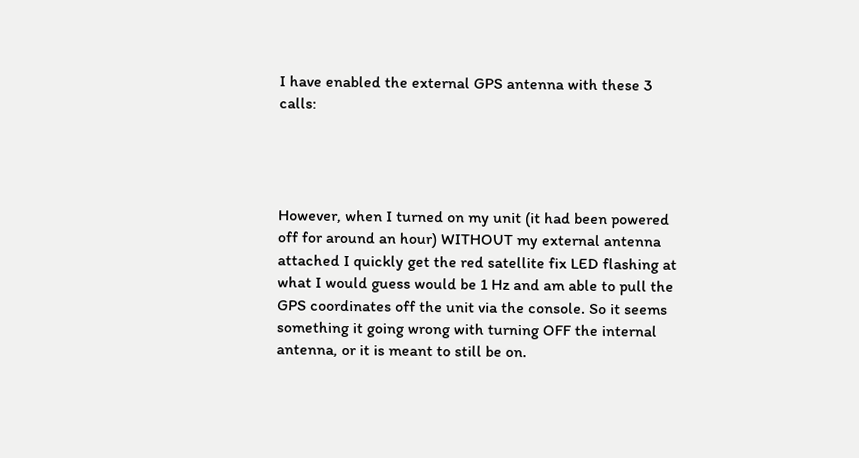I have enabled the external GPS antenna with these 3 calls:




However, when I turned on my unit (it had been powered off for around an hour) WITHOUT my external antenna attached I quickly get the red satellite fix LED flashing at what I would guess would be 1 Hz and am able to pull the GPS coordinates off the unit via the console. So it seems something it going wrong with turning OFF the internal antenna, or it is meant to still be on.